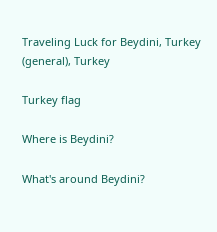Traveling Luck for Beydini, Turkey (general), Turkey

Turkey flag

Where is Beydini?

What's around Beydini?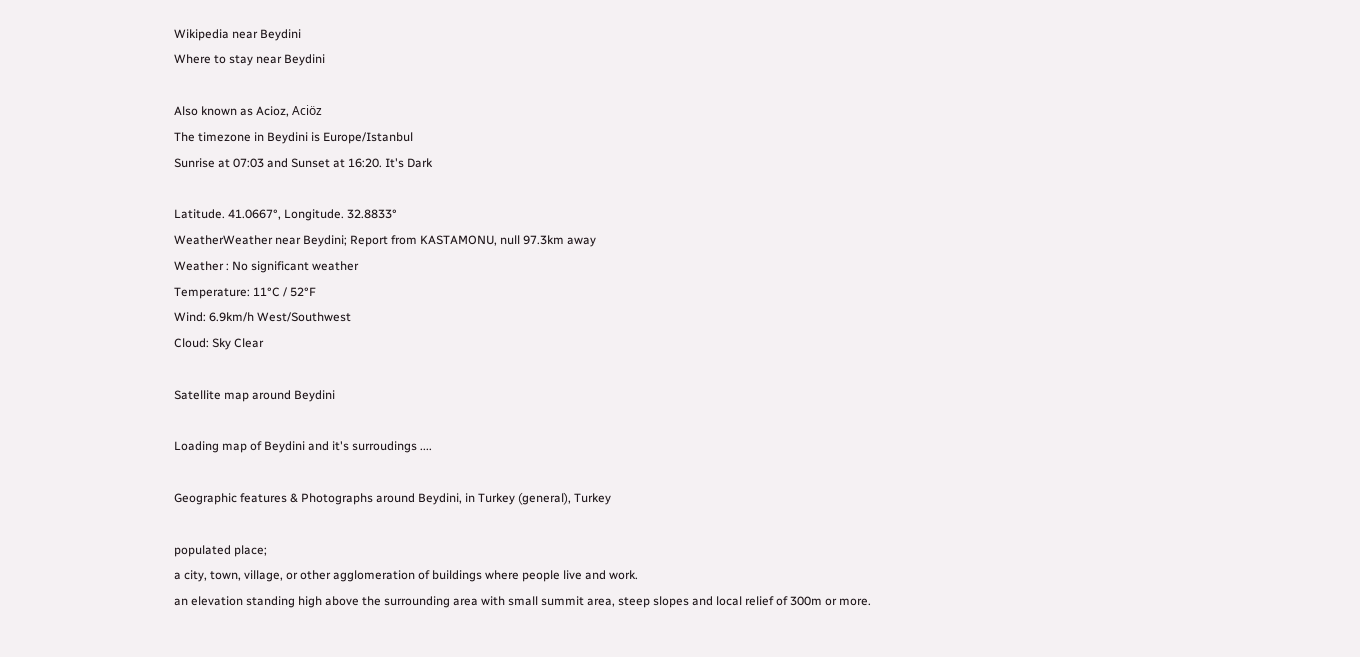Wikipedia near Beydini
Where to stay near Beydini

Also known as Acioz, Aciöz
The timezone in Beydini is Europe/Istanbul
Sunrise at 07:03 and Sunset at 16:20. It's Dark

Latitude. 41.0667°, Longitude. 32.8833°
WeatherWeather near Beydini; Report from KASTAMONU, null 97.3km away
Weather : No significant weather
Temperature: 11°C / 52°F
Wind: 6.9km/h West/Southwest
Cloud: Sky Clear

Satellite map around Beydini

Loading map of Beydini and it's surroudings ....

Geographic features & Photographs around Beydini, in Turkey (general), Turkey

populated place;
a city, town, village, or other agglomeration of buildings where people live and work.
an elevation standing high above the surrounding area with small summit area, steep slopes and local relief of 300m or more.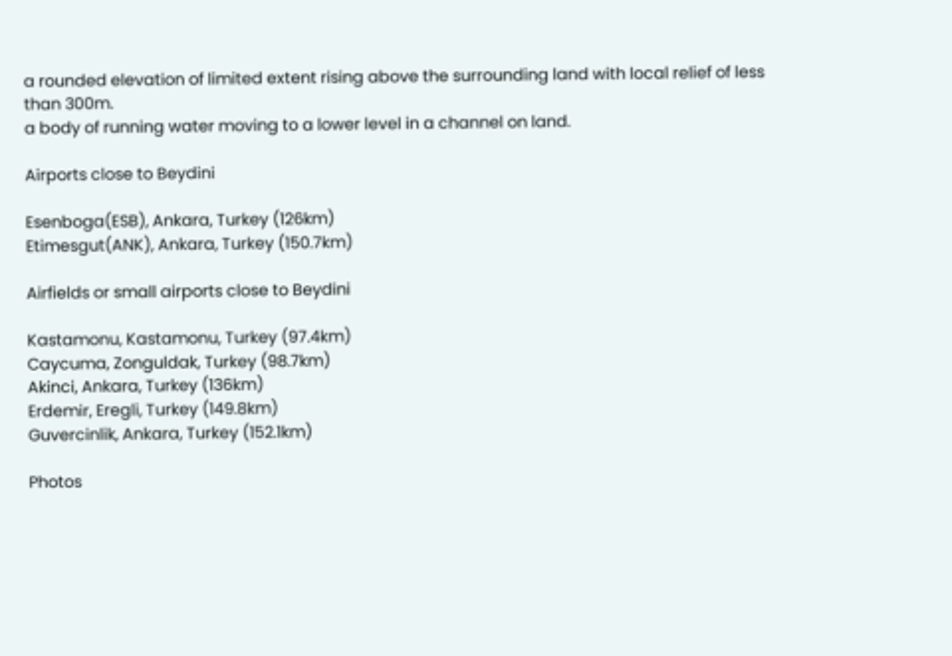a rounded elevation of limited extent rising above the surrounding land with local relief of less than 300m.
a body of running water moving to a lower level in a channel on land.

Airports close to Beydini

Esenboga(ESB), Ankara, Turkey (126km)
Etimesgut(ANK), Ankara, Turkey (150.7km)

Airfields or small airports close to Beydini

Kastamonu, Kastamonu, Turkey (97.4km)
Caycuma, Zonguldak, Turkey (98.7km)
Akinci, Ankara, Turkey (136km)
Erdemir, Eregli, Turkey (149.8km)
Guvercinlik, Ankara, Turkey (152.1km)

Photos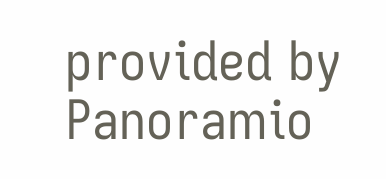provided by Panoramio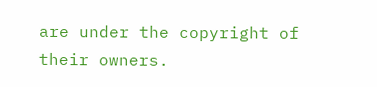are under the copyright of their owners.